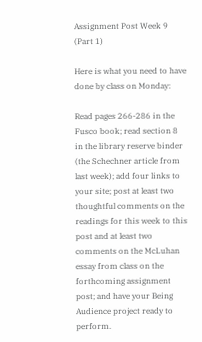Assignment Post Week 9 (Part 1)

Here is what you need to have done by class on Monday:

Read pages 266-286 in the Fusco book; read section 8 in the library reserve binder (the Schechner article from last week); add four links to your site; post at least two thoughtful comments on the readings for this week to this post and at least two comments on the McLuhan essay from class on the forthcoming assignment post; and have your Being Audience project ready to perform.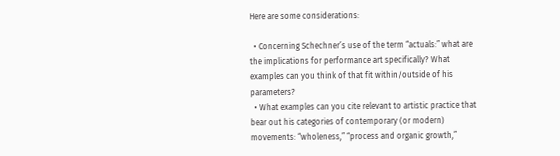Here are some considerations:

  • Concerning Schechner’s use of the term “actuals:” what are the implications for performance art specifically? What examples can you think of that fit within/outside of his parameters?
  • What examples can you cite relevant to artistic practice that bear out his categories of contemporary (or modern) movements: “wholeness,” “process and organic growth,”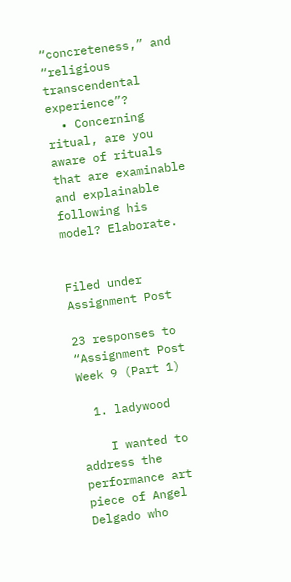“concreteness,” and “religious transcendental experience”?
  • Concerning ritual, are you aware of rituals that are examinable and explainable following his model? Elaborate.


Filed under Assignment Post

23 responses to “Assignment Post Week 9 (Part 1)

  1. ladywood

    I wanted to address the performance art piece of Angel Delgado who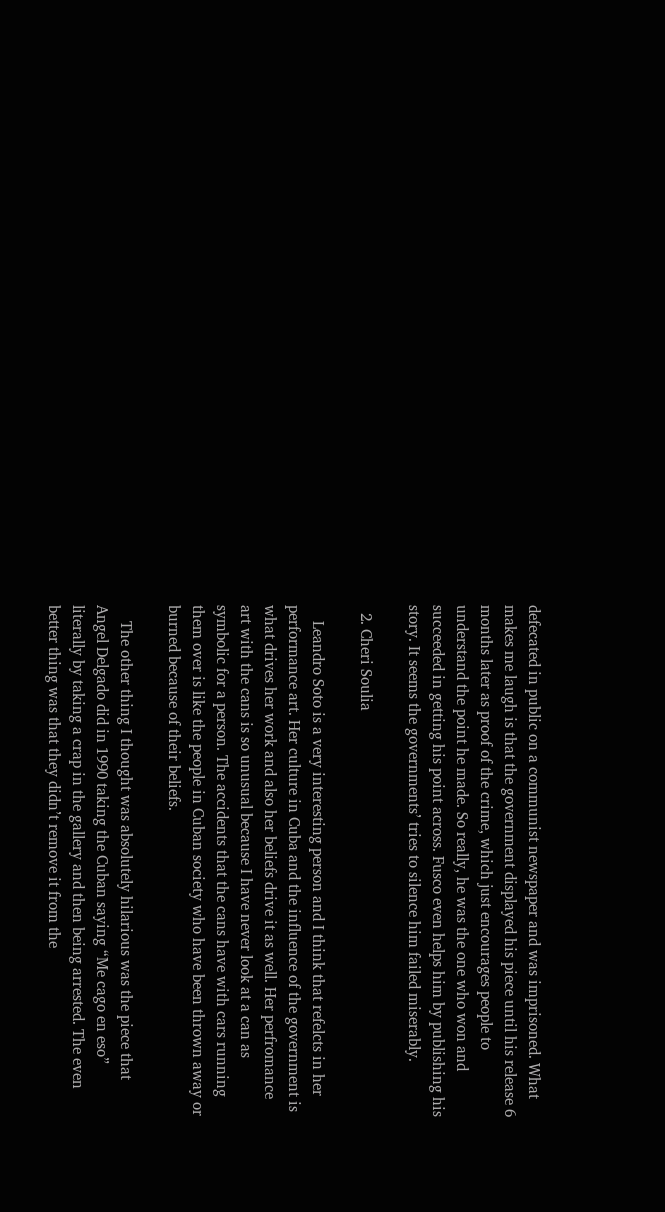defecated in public on a communist newspaper and was imprisoned. What makes me laugh is that the government displayed his piece until his release 6 months later as proof of the crime, which just encourages people to understand the point he made. So really, he was the one who won and succeeded in getting his point across. Fusco even helps him by publishing his story. It seems the governments’ tries to silence him failed miserably.

  2. Cheri Soulia

    Leandro Soto is a very interesting person and I think that refelcts in her performance art. Her culture in Cuba and the influence of the government is what drives her work and also her beliefs drive it as well. Her perfromance art with the cans is so unusual because I have never look at a can as symbolic for a person. The accidents that the cans have with cars running them over is like the people in Cuban society who have been thrown away or burned because of their beliefs.

    The other thing I thought was absolutely hilarious was the piece that Angel Delgado did in 1990 taking the Cuban saying “Me cago en eso” literally by taking a crap in the gallery and then being arrested. The even better thing was that they didn’t remove it from the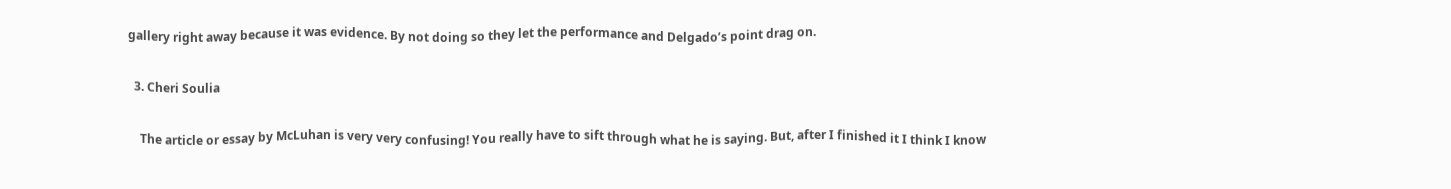gallery right away because it was evidence. By not doing so they let the performance and Delgado’s point drag on.

  3. Cheri Soulia

    The article or essay by McLuhan is very very confusing! You really have to sift through what he is saying. But, after I finished it I think I know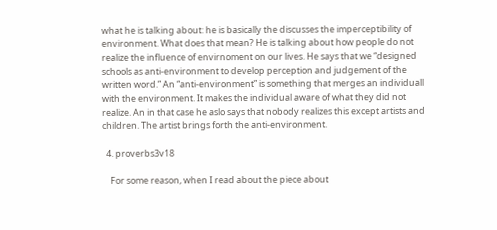what he is talking about: he is basically the discusses the imperceptibility of environment. What does that mean? He is talking about how people do not realize the influence of envirnoment on our lives. He says that we “designed schools as anti-environment to develop perception and judgement of the written word.” An “anti-environment” is something that merges an individuall with the environment. It makes the individual aware of what they did not realize. An in that case he aslo says that nobody realizes this except artists and children. The artist brings forth the anti-environment.

  4. proverbs3v18

    For some reason, when I read about the piece about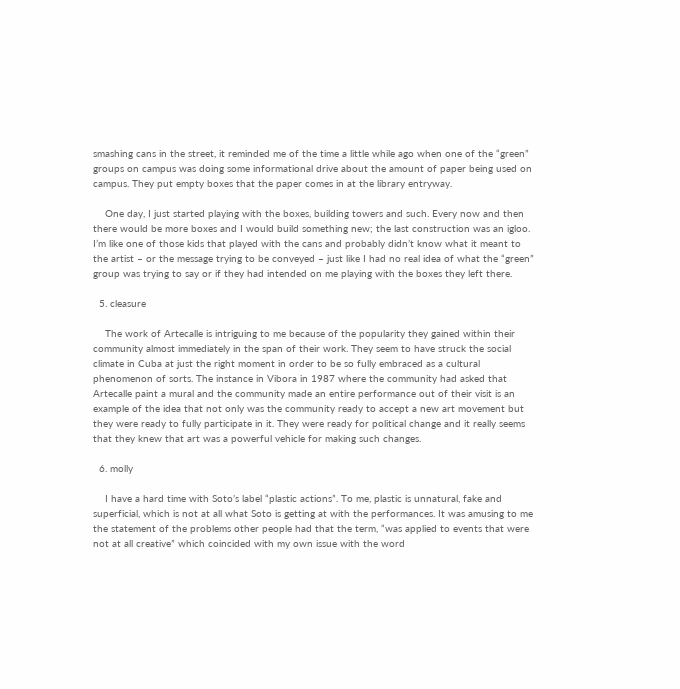smashing cans in the street, it reminded me of the time a little while ago when one of the “green” groups on campus was doing some informational drive about the amount of paper being used on campus. They put empty boxes that the paper comes in at the library entryway.

    One day, I just started playing with the boxes, building towers and such. Every now and then there would be more boxes and I would build something new; the last construction was an igloo. I’m like one of those kids that played with the cans and probably didn’t know what it meant to the artist – or the message trying to be conveyed – just like I had no real idea of what the “green” group was trying to say or if they had intended on me playing with the boxes they left there.

  5. cleasure

    The work of Artecalle is intriguing to me because of the popularity they gained within their community almost immediately in the span of their work. They seem to have struck the social climate in Cuba at just the right moment in order to be so fully embraced as a cultural phenomenon of sorts. The instance in Vibora in 1987 where the community had asked that Artecalle paint a mural and the community made an entire performance out of their visit is an example of the idea that not only was the community ready to accept a new art movement but they were ready to fully participate in it. They were ready for political change and it really seems that they knew that art was a powerful vehicle for making such changes.

  6. molly

    I have a hard time with Soto’s label “plastic actions”. To me, plastic is unnatural, fake and superficial, which is not at all what Soto is getting at with the performances. It was amusing to me the statement of the problems other people had that the term, “was applied to events that were not at all creative” which coincided with my own issue with the word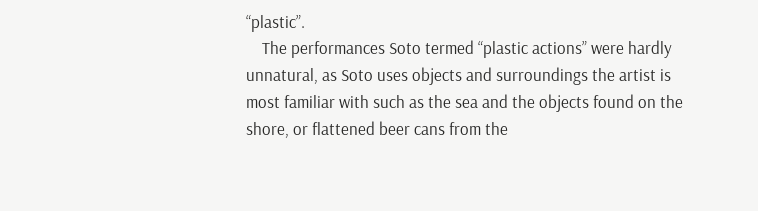“plastic”.
    The performances Soto termed “plastic actions” were hardly unnatural, as Soto uses objects and surroundings the artist is most familiar with such as the sea and the objects found on the shore, or flattened beer cans from the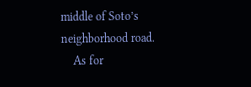middle of Soto’s neighborhood road.
    As for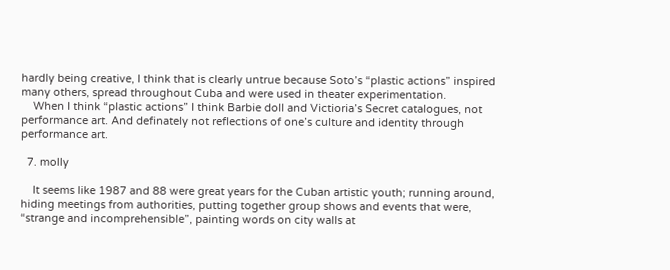hardly being creative, I think that is clearly untrue because Soto’s “plastic actions” inspired many others, spread throughout Cuba and were used in theater experimentation.
    When I think “plastic actions” I think Barbie doll and Victioria’s Secret catalogues, not performance art. And definately not reflections of one’s culture and identity through performance art.

  7. molly

    It seems like 1987 and 88 were great years for the Cuban artistic youth; running around, hiding meetings from authorities, putting together group shows and events that were, “strange and incomprehensible”, painting words on city walls at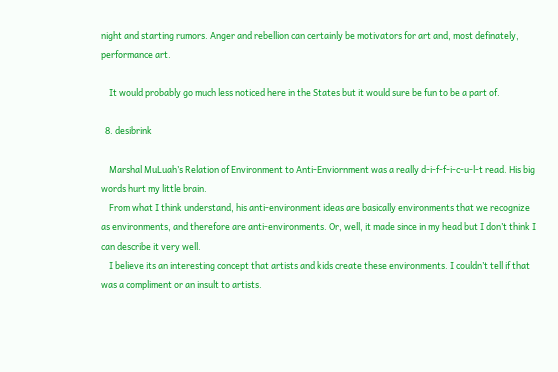night and starting rumors. Anger and rebellion can certainly be motivators for art and, most definately, performance art.

    It would probably go much less noticed here in the States but it would sure be fun to be a part of.

  8. desibrink

    Marshal MuLuah’s Relation of Environment to Anti-Enviornment was a really d-i-f-f-i-c-u-l-t read. His big words hurt my little brain.
    From what I think understand, his anti-environment ideas are basically environments that we recognize as environments, and therefore are anti-environments. Or, well, it made since in my head but I don’t think I can describe it very well.
    I believe its an interesting concept that artists and kids create these environments. I couldn’t tell if that was a compliment or an insult to artists.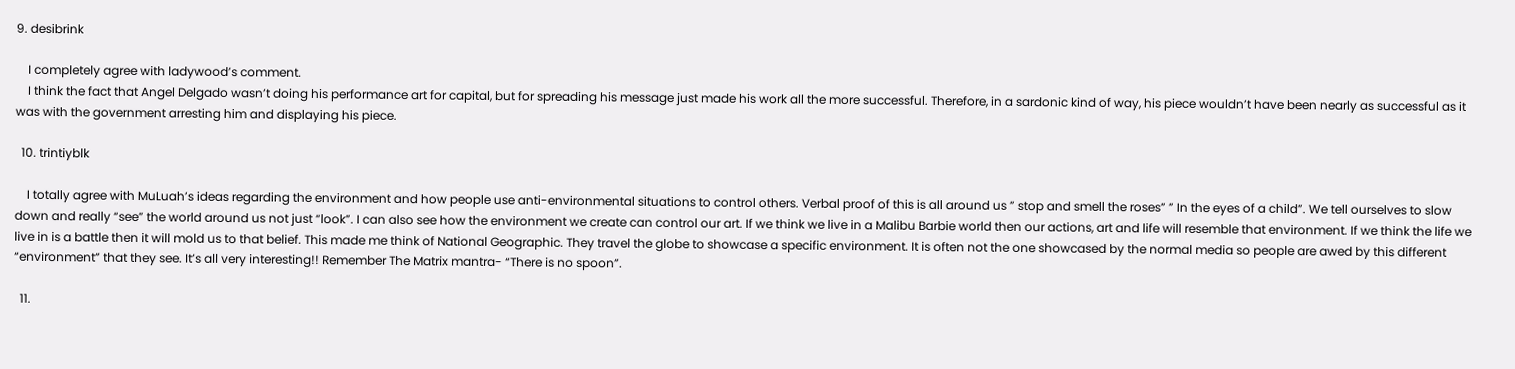9. desibrink

    I completely agree with ladywood’s comment.
    I think the fact that Angel Delgado wasn’t doing his performance art for capital, but for spreading his message just made his work all the more successful. Therefore, in a sardonic kind of way, his piece wouldn’t have been nearly as successful as it was with the government arresting him and displaying his piece.

  10. trintiyblk

    I totally agree with MuLuah’s ideas regarding the environment and how people use anti-environmental situations to control others. Verbal proof of this is all around us ” stop and smell the roses” ” In the eyes of a child”. We tell ourselves to slow down and really “see” the world around us not just “look”. I can also see how the environment we create can control our art. If we think we live in a Malibu Barbie world then our actions, art and life will resemble that environment. If we think the life we live in is a battle then it will mold us to that belief. This made me think of National Geographic. They travel the globe to showcase a specific environment. It is often not the one showcased by the normal media so people are awed by this different “environment” that they see. It’s all very interesting!! Remember The Matrix mantra- “There is no spoon”.

  11.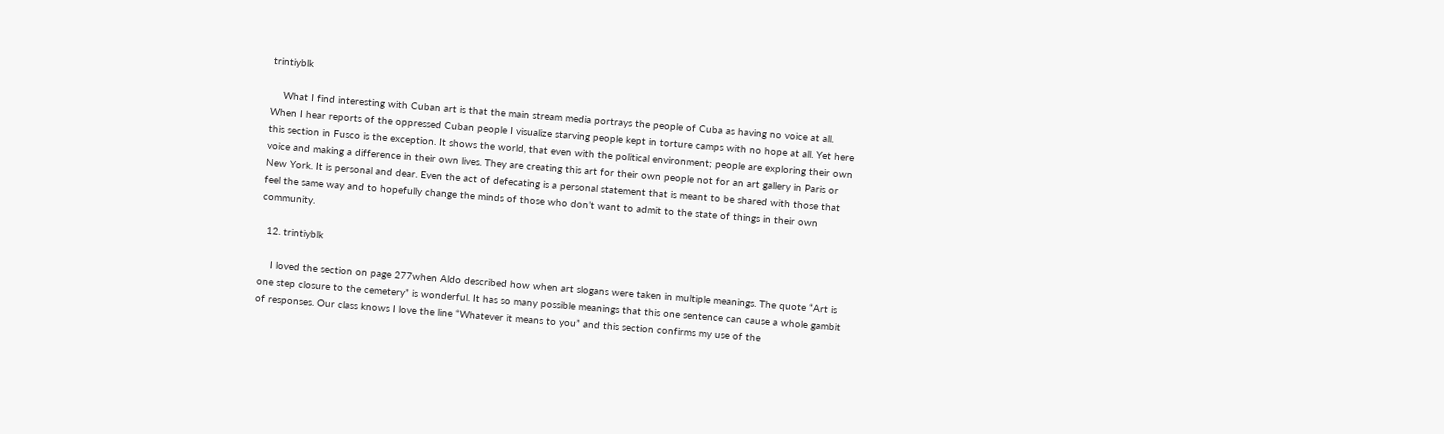trintiyblk

    What I find interesting with Cuban art is that the main stream media portrays the people of Cuba as having no voice at all. When I hear reports of the oppressed Cuban people I visualize starving people kept in torture camps with no hope at all. Yet here this section in Fusco is the exception. It shows the world, that even with the political environment; people are exploring their own voice and making a difference in their own lives. They are creating this art for their own people not for an art gallery in Paris or New York. It is personal and dear. Even the act of defecating is a personal statement that is meant to be shared with those that feel the same way and to hopefully change the minds of those who don’t want to admit to the state of things in their own community.

  12. trintiyblk

    I loved the section on page 277when Aldo described how when art slogans were taken in multiple meanings. The quote “Art is one step closure to the cemetery” is wonderful. It has so many possible meanings that this one sentence can cause a whole gambit of responses. Our class knows I love the line “Whatever it means to you” and this section confirms my use of the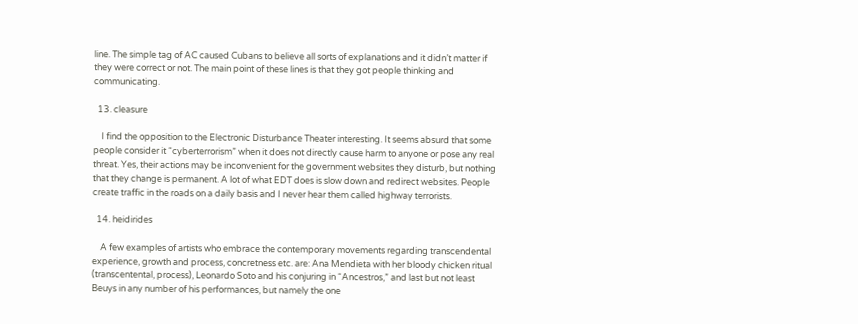line. The simple tag of AC caused Cubans to believe all sorts of explanations and it didn’t matter if they were correct or not. The main point of these lines is that they got people thinking and communicating.

  13. cleasure

    I find the opposition to the Electronic Disturbance Theater interesting. It seems absurd that some people consider it “cyberterrorism” when it does not directly cause harm to anyone or pose any real threat. Yes, their actions may be inconvenient for the government websites they disturb, but nothing that they change is permanent. A lot of what EDT does is slow down and redirect websites. People create traffic in the roads on a daily basis and I never hear them called highway terrorists.

  14. heidirides

    A few examples of artists who embrace the contemporary movements regarding transcendental experience, growth and process, concretness etc. are: Ana Mendieta with her bloody chicken ritual (transcentental, process), Leonardo Soto and his conjuring in “Ancestros,” and last but not least Beuys in any number of his performances, but namely the one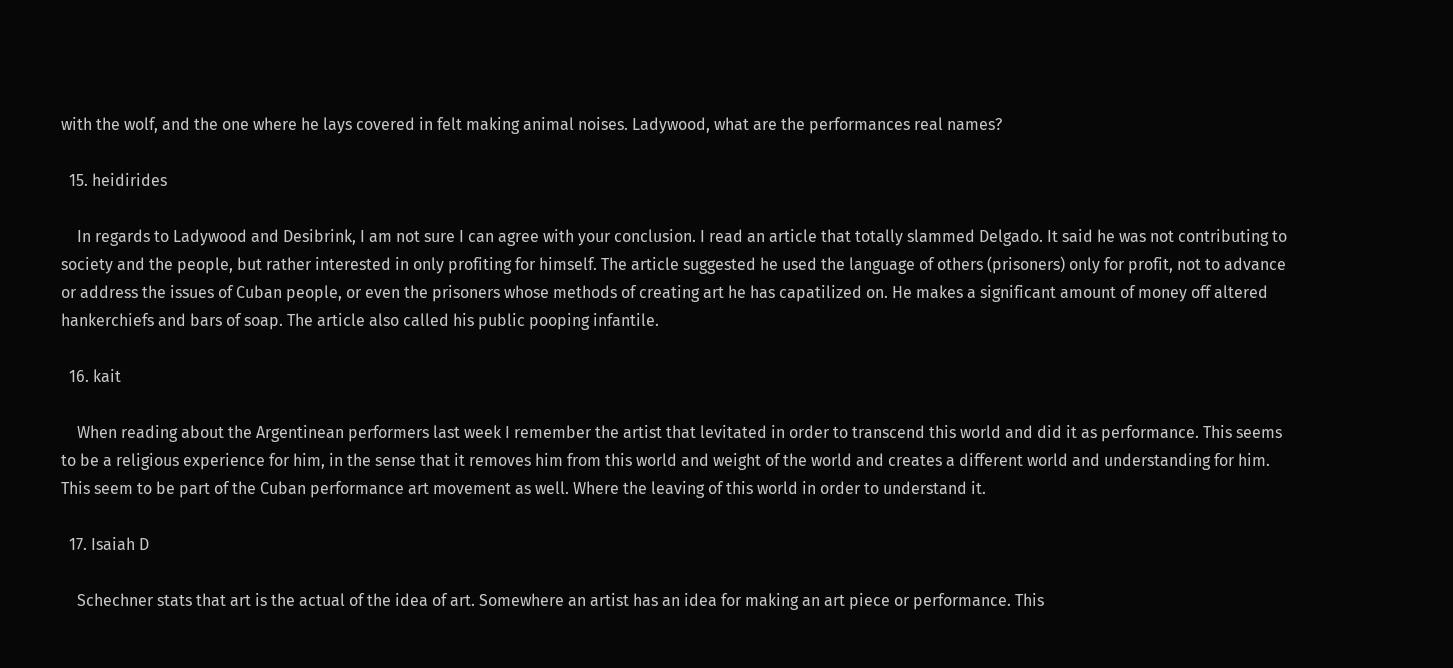with the wolf, and the one where he lays covered in felt making animal noises. Ladywood, what are the performances real names?

  15. heidirides

    In regards to Ladywood and Desibrink, I am not sure I can agree with your conclusion. I read an article that totally slammed Delgado. It said he was not contributing to society and the people, but rather interested in only profiting for himself. The article suggested he used the language of others (prisoners) only for profit, not to advance or address the issues of Cuban people, or even the prisoners whose methods of creating art he has capatilized on. He makes a significant amount of money off altered hankerchiefs and bars of soap. The article also called his public pooping infantile.

  16. kait

    When reading about the Argentinean performers last week I remember the artist that levitated in order to transcend this world and did it as performance. This seems to be a religious experience for him, in the sense that it removes him from this world and weight of the world and creates a different world and understanding for him. This seem to be part of the Cuban performance art movement as well. Where the leaving of this world in order to understand it.

  17. Isaiah D

    Schechner stats that art is the actual of the idea of art. Somewhere an artist has an idea for making an art piece or performance. This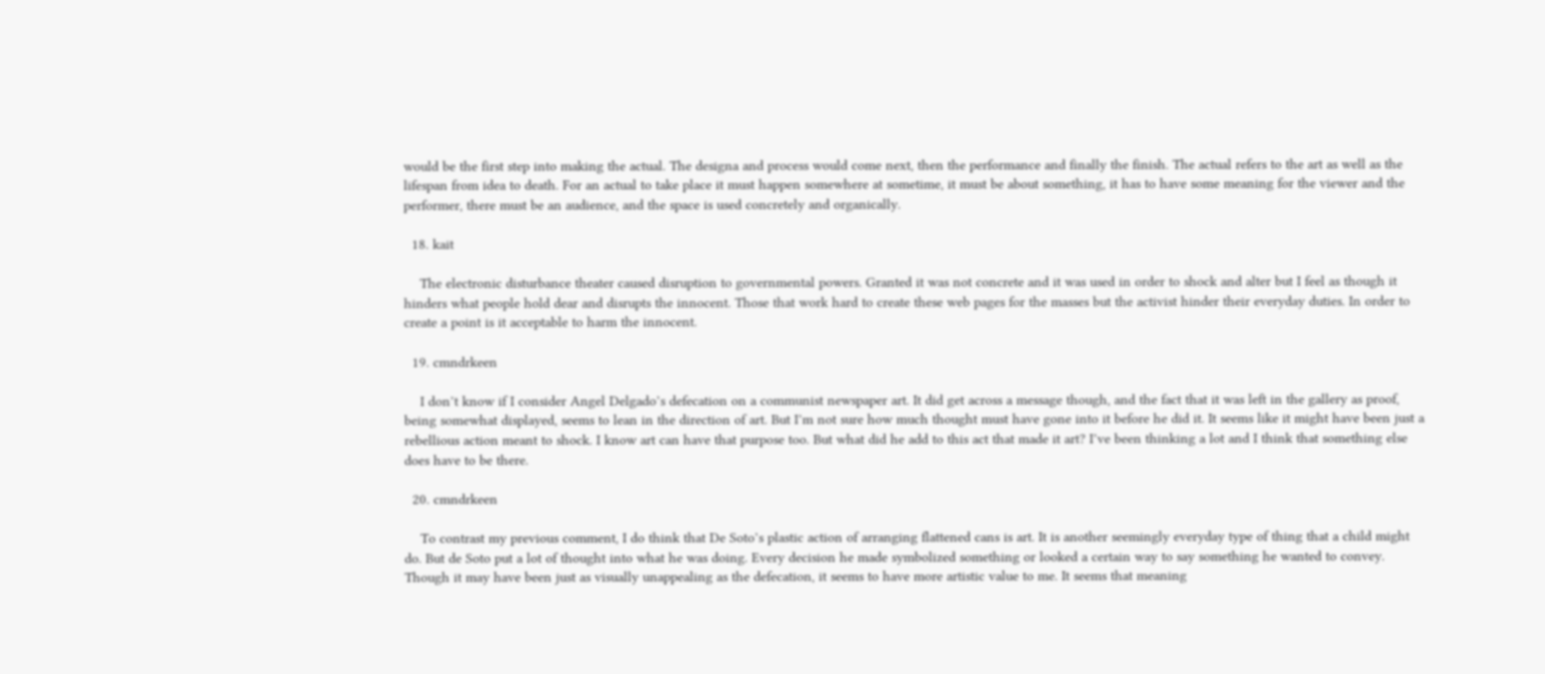would be the first step into making the actual. The designa and process would come next, then the performance and finally the finish. The actual refers to the art as well as the lifespan from idea to death. For an actual to take place it must happen somewhere at sometime, it must be about something, it has to have some meaning for the viewer and the performer, there must be an audience, and the space is used concretely and organically.

  18. kait

    The electronic disturbance theater caused disruption to governmental powers. Granted it was not concrete and it was used in order to shock and alter but I feel as though it hinders what people hold dear and disrupts the innocent. Those that work hard to create these web pages for the masses but the activist hinder their everyday duties. In order to create a point is it acceptable to harm the innocent.

  19. cmndrkeen

    I don’t know if I consider Angel Delgado’s defecation on a communist newspaper art. It did get across a message though, and the fact that it was left in the gallery as proof, being somewhat displayed, seems to lean in the direction of art. But I’m not sure how much thought must have gone into it before he did it. It seems like it might have been just a rebellious action meant to shock. I know art can have that purpose too. But what did he add to this act that made it art? I’ve been thinking a lot and I think that something else does have to be there.

  20. cmndrkeen

    To contrast my previous comment, I do think that De Soto’s plastic action of arranging flattened cans is art. It is another seemingly everyday type of thing that a child might do. But de Soto put a lot of thought into what he was doing. Every decision he made symbolized something or looked a certain way to say something he wanted to convey. Though it may have been just as visually unappealing as the defecation, it seems to have more artistic value to me. It seems that meaning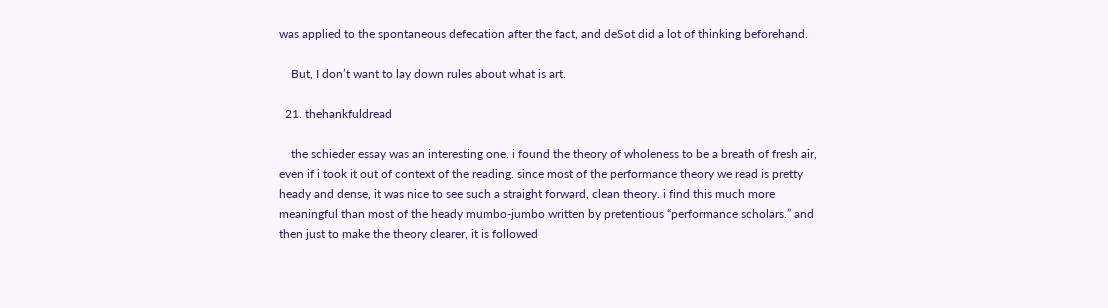was applied to the spontaneous defecation after the fact, and deSot did a lot of thinking beforehand.

    But, I don’t want to lay down rules about what is art.

  21. thehankfuldread

    the schieder essay was an interesting one. i found the theory of wholeness to be a breath of fresh air, even if i took it out of context of the reading. since most of the performance theory we read is pretty heady and dense, it was nice to see such a straight forward, clean theory. i find this much more meaningful than most of the heady mumbo-jumbo written by pretentious “performance scholars.” and then just to make the theory clearer, it is followed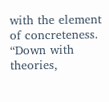with the element of concreteness. “Down with theories,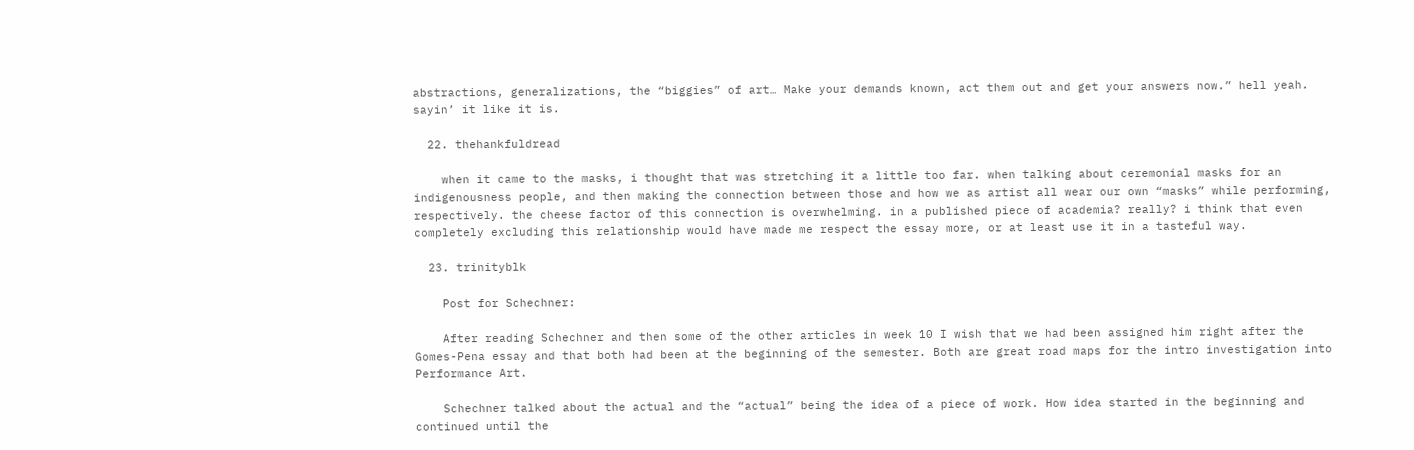abstractions, generalizations, the “biggies” of art… Make your demands known, act them out and get your answers now.” hell yeah. sayin’ it like it is.

  22. thehankfuldread

    when it came to the masks, i thought that was stretching it a little too far. when talking about ceremonial masks for an indigenousness people, and then making the connection between those and how we as artist all wear our own “masks” while performing, respectively. the cheese factor of this connection is overwhelming. in a published piece of academia? really? i think that even completely excluding this relationship would have made me respect the essay more, or at least use it in a tasteful way.

  23. trinityblk

    Post for Schechner:

    After reading Schechner and then some of the other articles in week 10 I wish that we had been assigned him right after the Gomes-Pena essay and that both had been at the beginning of the semester. Both are great road maps for the intro investigation into Performance Art.

    Schechner talked about the actual and the “actual” being the idea of a piece of work. How idea started in the beginning and continued until the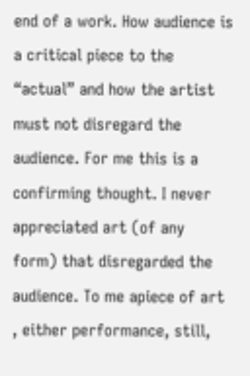end of a work. How audience is a critical piece to the “actual” and how the artist must not disregard the audience. For me this is a confirming thought. I never appreciated art (of any form) that disregarded the audience. To me apiece of art , either performance, still,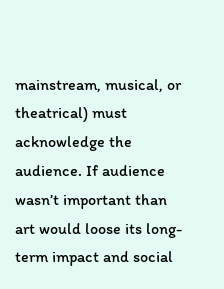mainstream, musical, or theatrical) must acknowledge the audience. If audience wasn’t important than art would loose its long-term impact and social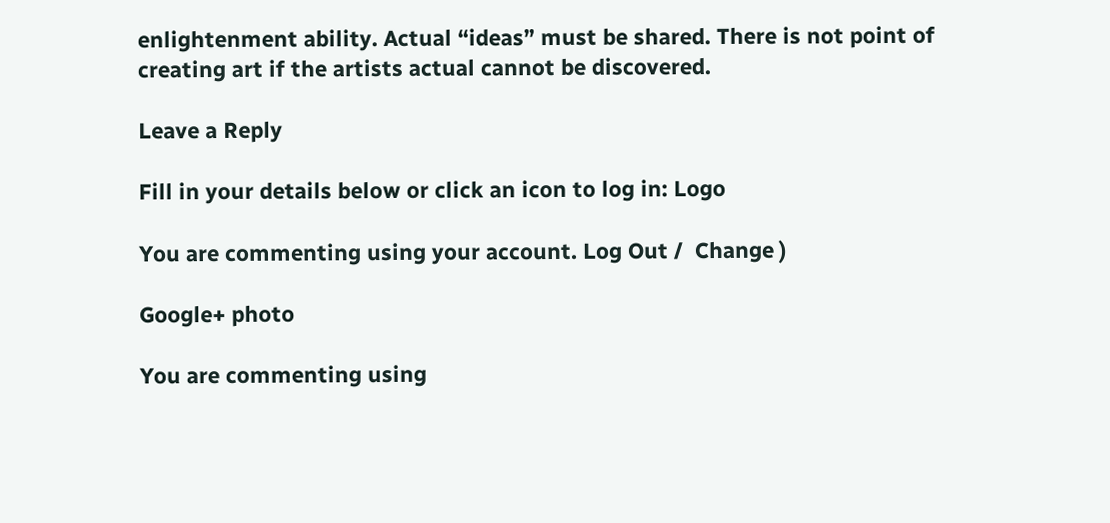enlightenment ability. Actual “ideas” must be shared. There is not point of creating art if the artists actual cannot be discovered.

Leave a Reply

Fill in your details below or click an icon to log in: Logo

You are commenting using your account. Log Out /  Change )

Google+ photo

You are commenting using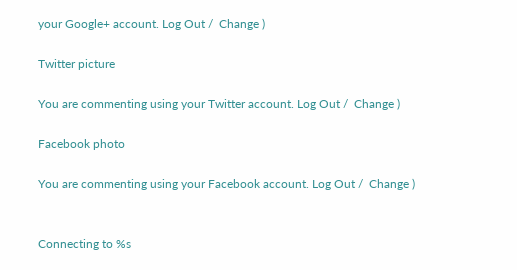your Google+ account. Log Out /  Change )

Twitter picture

You are commenting using your Twitter account. Log Out /  Change )

Facebook photo

You are commenting using your Facebook account. Log Out /  Change )


Connecting to %s